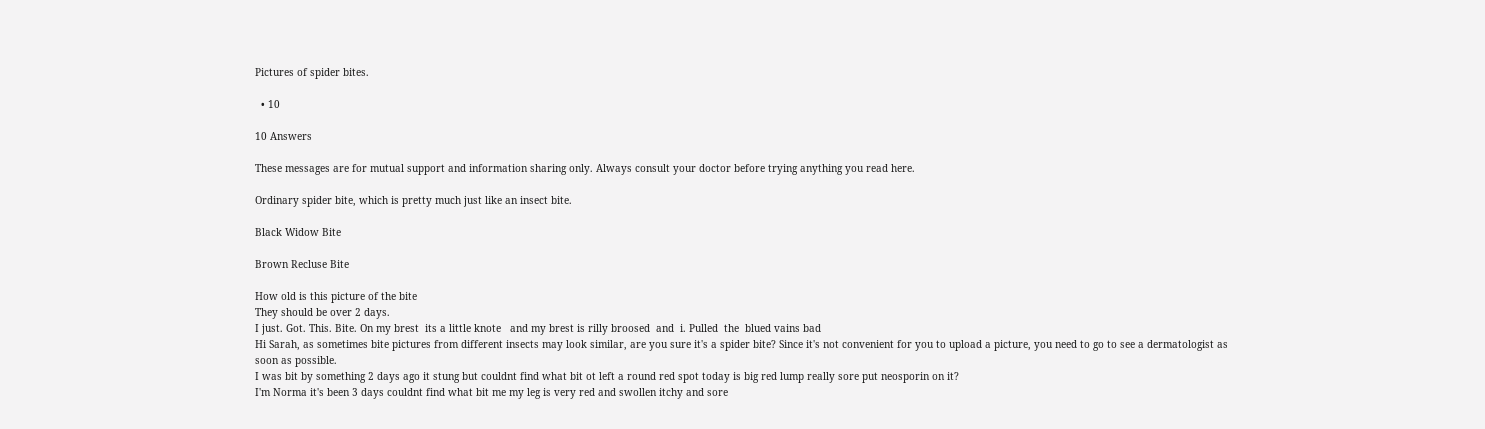Pictures of spider bites.

  • 10

10 Answers

These messages are for mutual support and information sharing only. Always consult your doctor before trying anything you read here.

Ordinary spider bite, which is pretty much just like an insect bite.

Black Widow Bite

Brown Recluse Bite

How old is this picture of the bite
They should be over 2 days.
I just. Got. This. Bite. On my brest  its a little knote   and my brest is rilly broosed  and  i. Pulled  the  blued vains bad
Hi Sarah, as sometimes bite pictures from different insects may look similar, are you sure it's a spider bite? Since it's not convenient for you to upload a picture, you need to go to see a dermatologist as soon as possible.
I was bit by something 2 days ago it stung but couldnt find what bit ot left a round red spot today is big red lump really sore put neosporin on it?
I'm Norma it's been 3 days couldnt find what bit me my leg is very red and swollen itchy and sore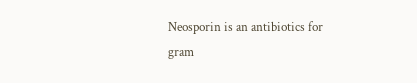Neosporin is an antibiotics for gram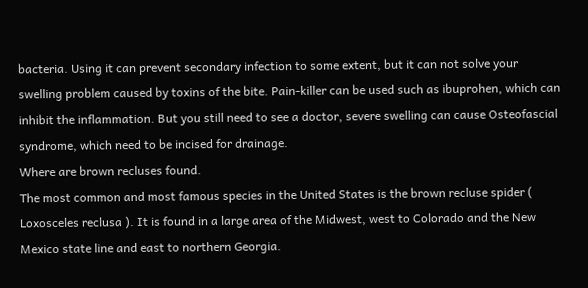bacteria. Using it can prevent secondary infection to some extent, but it can not solve your swelling problem caused by toxins of the bite. Pain-killer can be used such as ibuprohen, which can inhibit the inflammation. But you still need to see a doctor, severe swelling can cause Osteofascial syndrome, which need to be incised for drainage.
Where are brown recluses found.
The most common and most famous species in the United States is the brown recluse spider ( Loxosceles reclusa ). It is found in a large area of the Midwest, west to Colorado and the New Mexico state line and east to northern Georgia.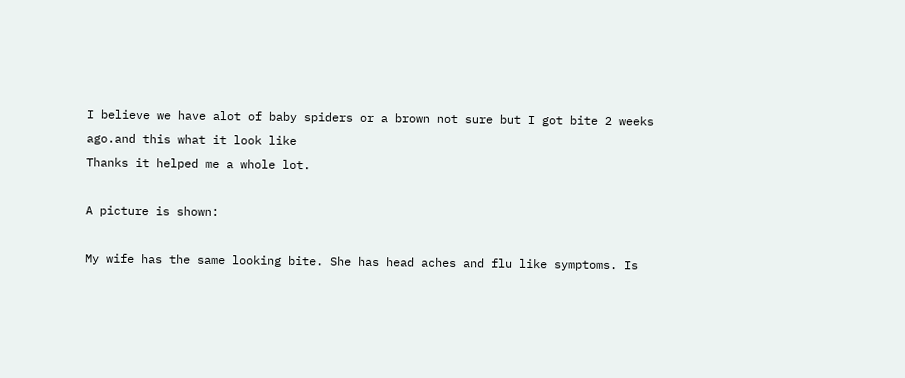I believe we have alot of baby spiders or a brown not sure but I got bite 2 weeks ago.and this what it look like
Thanks it helped me a whole lot.

A picture is shown:

My wife has the same looking bite. She has head aches and flu like symptoms. Is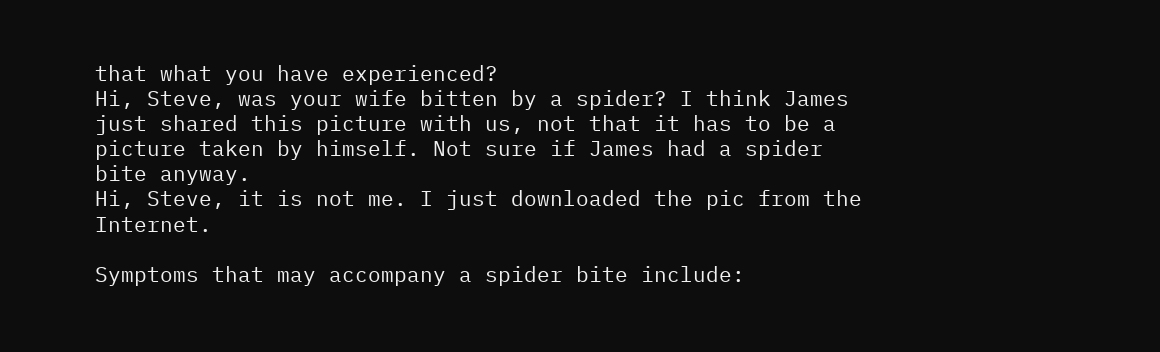that what you have experienced?
Hi, Steve, was your wife bitten by a spider? I think James just shared this picture with us, not that it has to be a picture taken by himself. Not sure if James had a spider bite anyway.
Hi, Steve, it is not me. I just downloaded the pic from the Internet.

Symptoms that may accompany a spider bite include: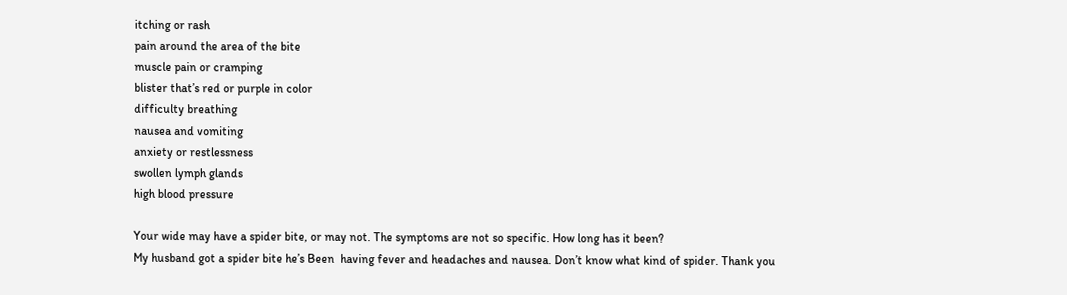itching or rash
pain around the area of the bite
muscle pain or cramping
blister that’s red or purple in color
difficulty breathing
nausea and vomiting
anxiety or restlessness
swollen lymph glands
high blood pressure

Your wide may have a spider bite, or may not. The symptoms are not so specific. How long has it been?
My husband got a spider bite he’s Been  having fever and headaches and nausea. Don’t know what kind of spider. Thank you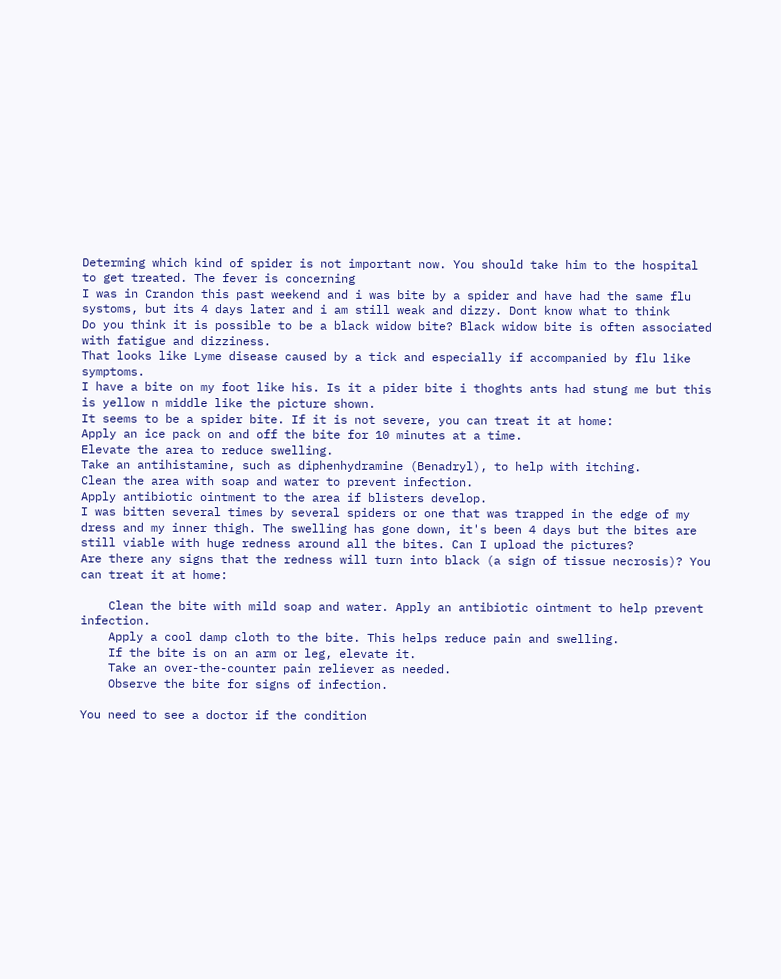Determing which kind of spider is not important now. You should take him to the hospital to get treated. The fever is concerning
I was in Crandon this past weekend and i was bite by a spider and have had the same flu systoms, but its 4 days later and i am still weak and dizzy. Dont know what to think
Do you think it is possible to be a black widow bite? Black widow bite is often associated with fatigue and dizziness.
That looks like Lyme disease caused by a tick and especially if accompanied by flu like symptoms.
I have a bite on my foot like his. Is it a pider bite i thoghts ants had stung me but this is yellow n middle like the picture shown.
It seems to be a spider bite. If it is not severe, you can treat it at home:
Apply an ice pack on and off the bite for 10 minutes at a time.
Elevate the area to reduce swelling.
Take an antihistamine, such as diphenhydramine (Benadryl), to help with itching.
Clean the area with soap and water to prevent infection.
Apply antibiotic ointment to the area if blisters develop.
I was bitten several times by several spiders or one that was trapped in the edge of my dress and my inner thigh. The swelling has gone down, it's been 4 days but the bites are still viable with huge redness around all the bites. Can I upload the pictures?
Are there any signs that the redness will turn into black (a sign of tissue necrosis)? You can treat it at home:

    Clean the bite with mild soap and water. Apply an antibiotic ointment to help prevent infection.
    Apply a cool damp cloth to the bite. This helps reduce pain and swelling.
    If the bite is on an arm or leg, elevate it.
    Take an over-the-counter pain reliever as needed.
    Observe the bite for signs of infection.

You need to see a doctor if the condition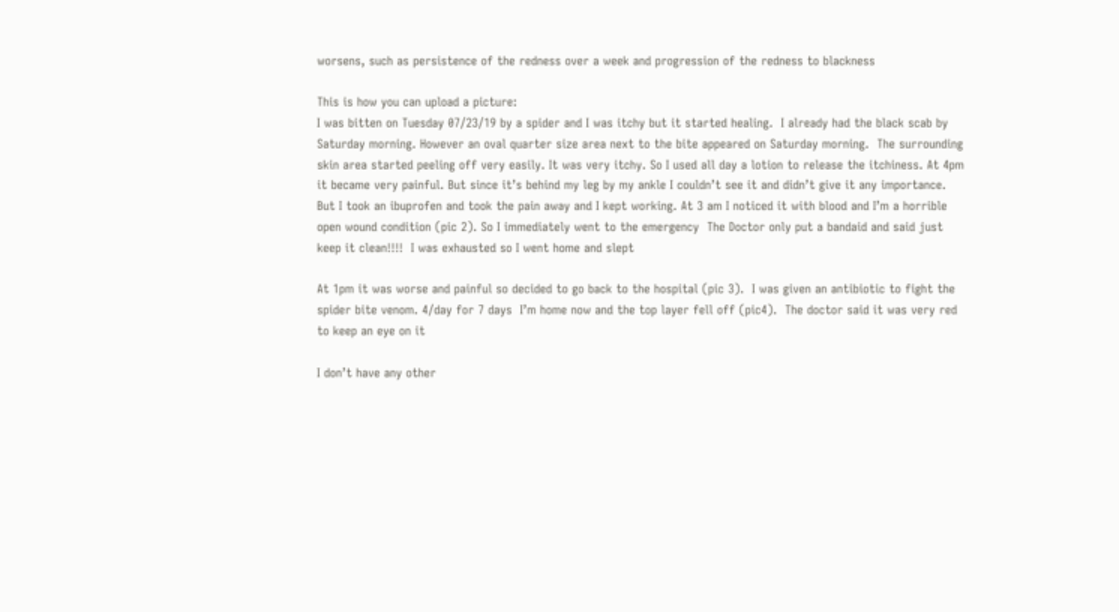worsens, such as persistence of the redness over a week and progression of the redness to blackness

This is how you can upload a picture:
I was bitten on Tuesday 07/23/19 by a spider and I was itchy but it started healing.  I already had the black scab by Saturday morning. However an oval quarter size area next to the bite appeared on Saturday morning.  The surrounding skin area started peeling off very easily. It was very itchy. So I used all day a lotion to release the itchiness. At 4pm it became very painful. But since it’s behind my leg by my ankle I couldn’t see it and didn’t give it any importance. But I took an ibuprofen and took the pain away and I kept working. At 3 am I noticed it with blood and I’m a horrible open wound condition (pic 2). So I immediately went to the emergency  The Doctor only put a bandaid and said just keep it clean!!!!  I was exhausted so I went home and slept

At 1pm it was worse and painful so decided to go back to the hospital (pic 3).  I was given an antibiotic to fight the spider bite venom. 4/day for 7 days  I’m home now and the top layer fell off (pic4).  The doctor said it was very red to keep an eye on it

I don’t have any other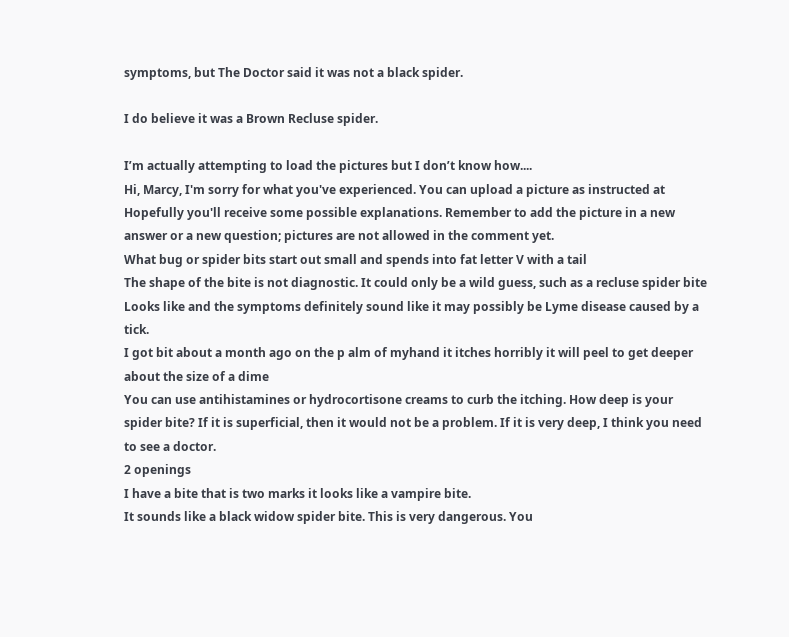symptoms, but The Doctor said it was not a black spider.

I do believe it was a Brown Recluse spider.

I’m actually attempting to load the pictures but I don’t know how....
Hi, Marcy, I'm sorry for what you've experienced. You can upload a picture as instructed at Hopefully you'll receive some possible explanations. Remember to add the picture in a new answer or a new question; pictures are not allowed in the comment yet.
What bug or spider bits start out small and spends into fat letter V with a tail
The shape of the bite is not diagnostic. It could only be a wild guess, such as a recluse spider bite
Looks like and the symptoms definitely sound like it may possibly be Lyme disease caused by a tick.
I got bit about a month ago on the p alm of myhand it itches horribly it will peel to get deeper about the size of a dime
You can use antihistamines or hydrocortisone creams to curb the itching. How deep is your spider bite? If it is superficial, then it would not be a problem. If it is very deep, I think you need to see a doctor.
2 openings
I have a bite that is two marks it looks like a vampire bite.
It sounds like a black widow spider bite. This is very dangerous. You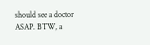should see a doctor ASAP. BTW, a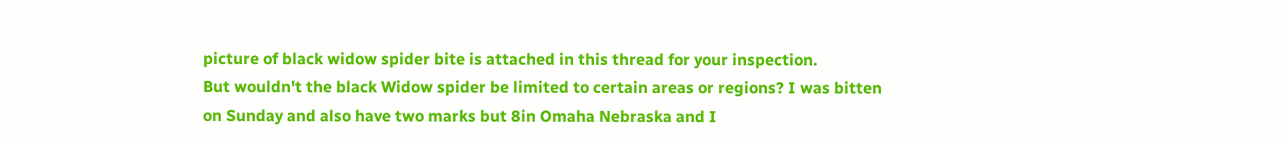picture of black widow spider bite is attached in this thread for your inspection.
But wouldn't the black Widow spider be limited to certain areas or regions? I was bitten on Sunday and also have two marks but 8in Omaha Nebraska and I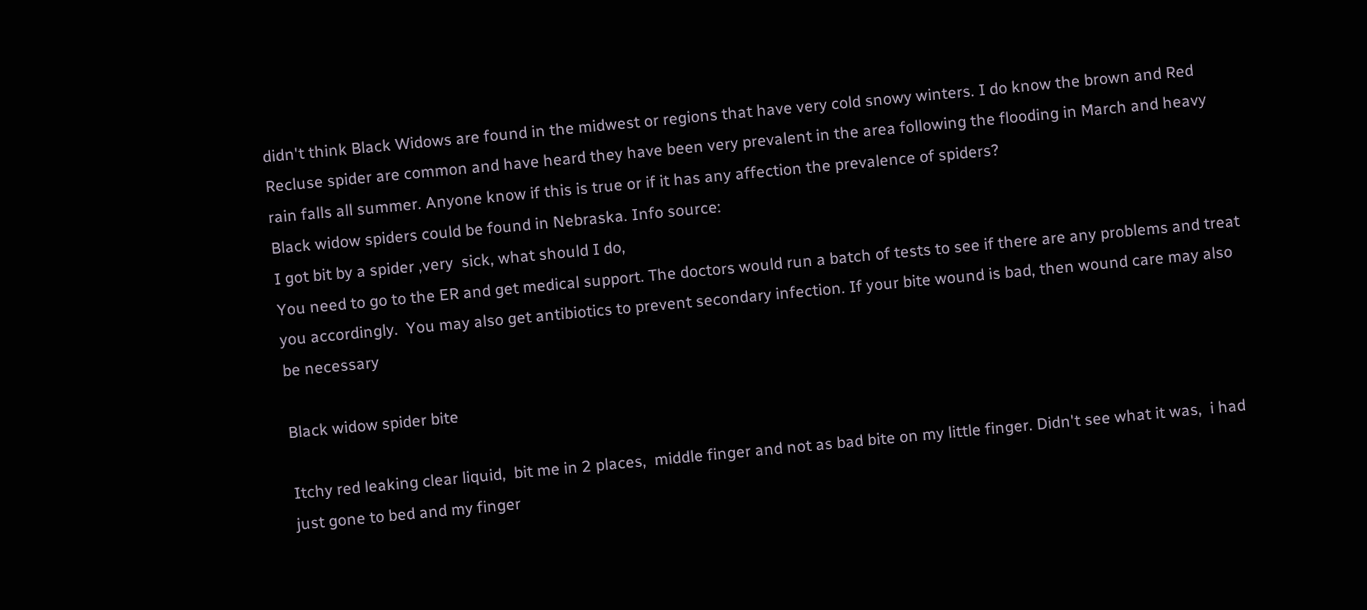didn't think Black Widows are found in the midwest or regions that have very cold snowy winters. I do know the brown and Red Recluse spider are common and have heard they have been very prevalent in the area following the flooding in March and heavy rain falls all summer. Anyone know if this is true or if it has any affection the prevalence of spiders?
Black widow spiders could be found in Nebraska. Info source:
I got bit by a spider ,very  sick, what should I do,
You need to go to the ER and get medical support. The doctors would run a batch of tests to see if there are any problems and treat you accordingly.  You may also get antibiotics to prevent secondary infection. If your bite wound is bad, then wound care may also be necessary

Black widow spider bite

Itchy red leaking clear liquid,  bit me in 2 places,  middle finger and not as bad bite on my little finger. Didn't see what it was,  i had just gone to bed and my finger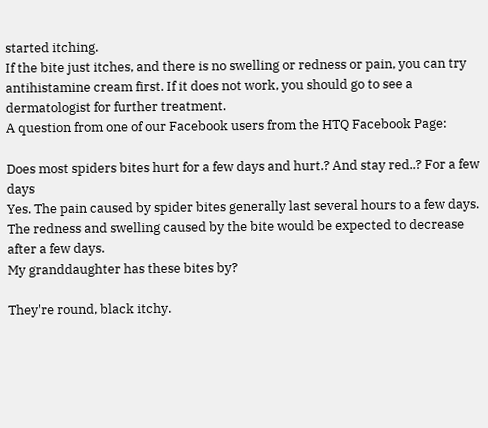started itching.
If the bite just itches, and there is no swelling or redness or pain, you can try antihistamine cream first. If it does not work, you should go to see a dermatologist for further treatment.
A question from one of our Facebook users from the HTQ Facebook Page:

Does most spiders bites hurt for a few days and hurt.? And stay red..? For a few days
Yes. The pain caused by spider bites generally last several hours to a few days. The redness and swelling caused by the bite would be expected to decrease after a few days.
My granddaughter has these bites by?

They're round, black itchy.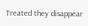Treated they disappear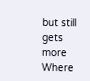but still gets more
Where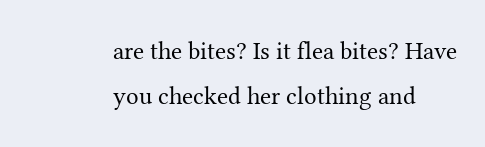are the bites? Is it flea bites? Have you checked her clothing and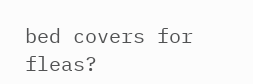bed covers for fleas?